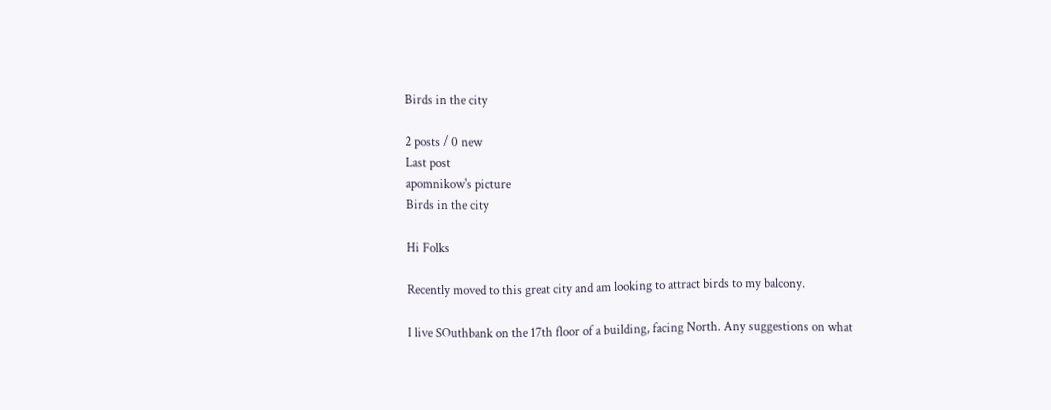Birds in the city

2 posts / 0 new
Last post
apomnikow's picture
Birds in the city

Hi Folks

Recently moved to this great city and am looking to attract birds to my balcony.

I live SOuthbank on the 17th floor of a building, facing North. Any suggestions on what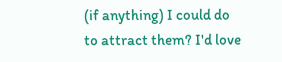(if anything) I could do to attract them? I'd love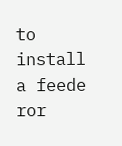to install a feede ror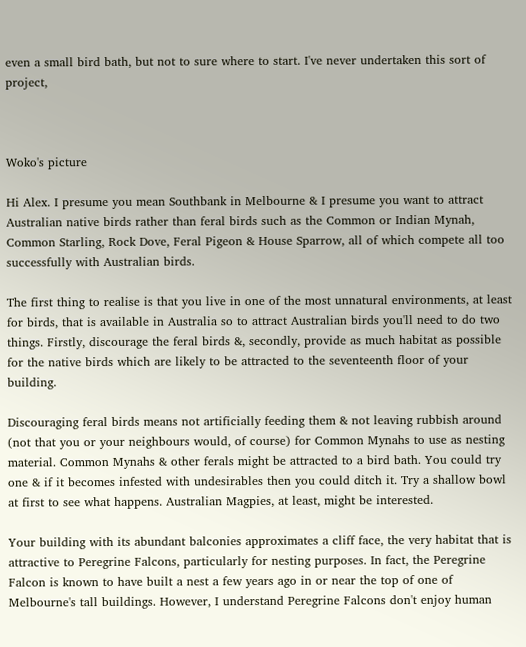even a small bird bath, but not to sure where to start. I've never undertaken this sort of project,



Woko's picture

Hi Alex. I presume you mean Southbank in Melbourne & I presume you want to attract Australian native birds rather than feral birds such as the Common or Indian Mynah, Common Starling, Rock Dove, Feral Pigeon & House Sparrow, all of which compete all too successfully with Australian birds.

The first thing to realise is that you live in one of the most unnatural environments, at least for birds, that is available in Australia so to attract Australian birds you'll need to do two things. Firstly, discourage the feral birds &, secondly, provide as much habitat as possible for the native birds which are likely to be attracted to the seventeenth floor of your building.

Discouraging feral birds means not artificially feeding them & not leaving rubbish around (not that you or your neighbours would, of course) for Common Mynahs to use as nesting material. Common Mynahs & other ferals might be attracted to a bird bath. You could try one & if it becomes infested with undesirables then you could ditch it. Try a shallow bowl at first to see what happens. Australian Magpies, at least, might be interested.

Your building with its abundant balconies approximates a cliff face, the very habitat that is attractive to Peregrine Falcons, particularly for nesting purposes. In fact, the Peregrine Falcon is known to have built a nest a few years ago in or near the top of one of Melbourne's tall buildings. However, I understand Peregrine Falcons don't enjoy human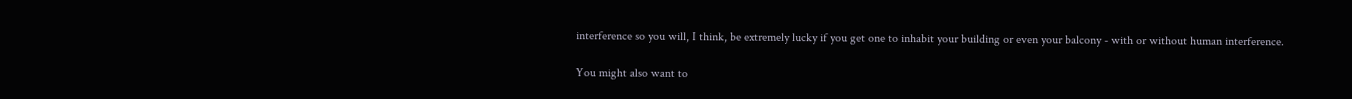interference so you will, I think, be extremely lucky if you get one to inhabit your building or even your balcony - with or without human interference.

You might also want to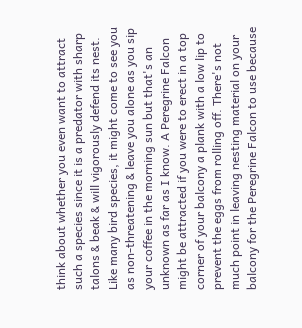think about whether you even want to attract such a species since it is a predator with sharp talons & beak & will vigorously defend its nest. Like many bird species, it might come to see you as non-threatening & leave you alone as you sip your coffee in the morning sun but that's an unknown as far as I know. A Peregrine Falcon might be attracted if you were to erect in a top corner of your balcony a plank with a low lip to prevent the eggs from rolling off. There's not much point in leaving nesting material on your balcony for the Peregrine Falcon to use because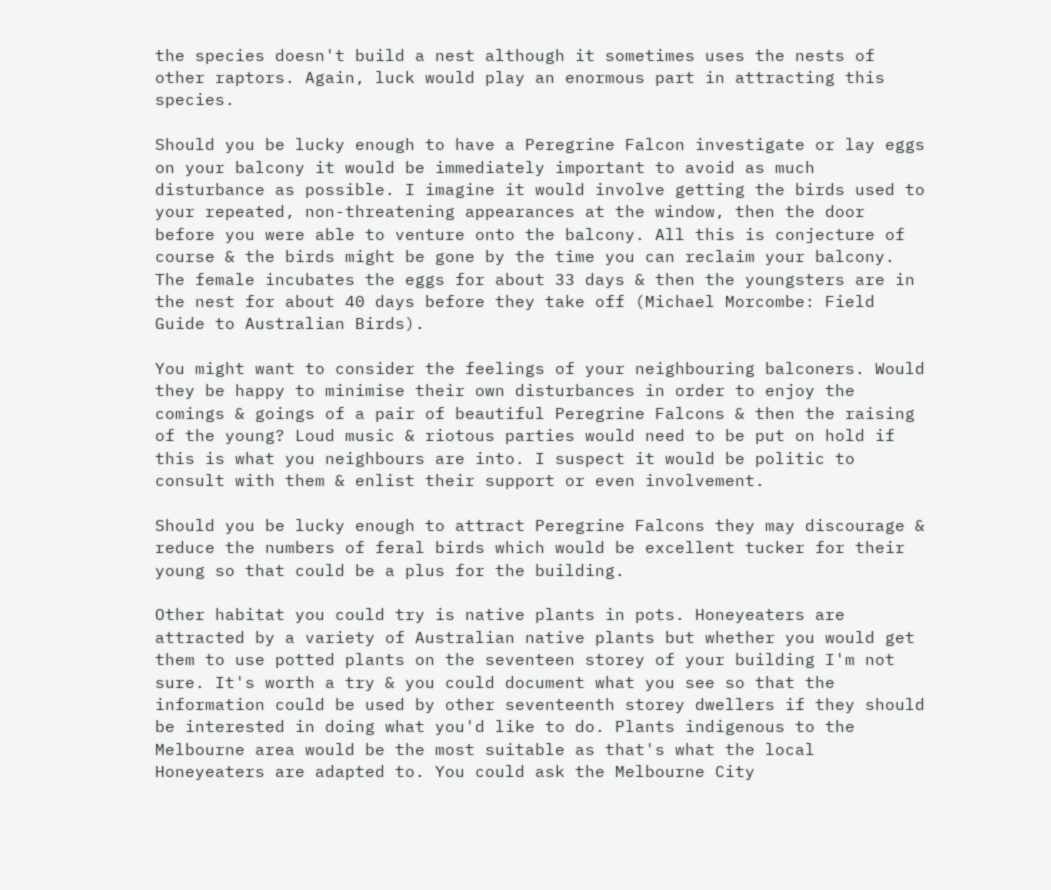the species doesn't build a nest although it sometimes uses the nests of other raptors. Again, luck would play an enormous part in attracting this species.

Should you be lucky enough to have a Peregrine Falcon investigate or lay eggs on your balcony it would be immediately important to avoid as much disturbance as possible. I imagine it would involve getting the birds used to your repeated, non-threatening appearances at the window, then the door before you were able to venture onto the balcony. All this is conjecture of course & the birds might be gone by the time you can reclaim your balcony. The female incubates the eggs for about 33 days & then the youngsters are in the nest for about 40 days before they take off (Michael Morcombe: Field Guide to Australian Birds).

You might want to consider the feelings of your neighbouring balconers. Would they be happy to minimise their own disturbances in order to enjoy the comings & goings of a pair of beautiful Peregrine Falcons & then the raising of the young? Loud music & riotous parties would need to be put on hold if this is what you neighbours are into. I suspect it would be politic to consult with them & enlist their support or even involvement.

Should you be lucky enough to attract Peregrine Falcons they may discourage & reduce the numbers of feral birds which would be excellent tucker for their young so that could be a plus for the building.

Other habitat you could try is native plants in pots. Honeyeaters are attracted by a variety of Australian native plants but whether you would get them to use potted plants on the seventeen storey of your building I'm not sure. It's worth a try & you could document what you see so that the information could be used by other seventeenth storey dwellers if they should be interested in doing what you'd like to do. Plants indigenous to the Melbourne area would be the most suitable as that's what the local Honeyeaters are adapted to. You could ask the Melbourne City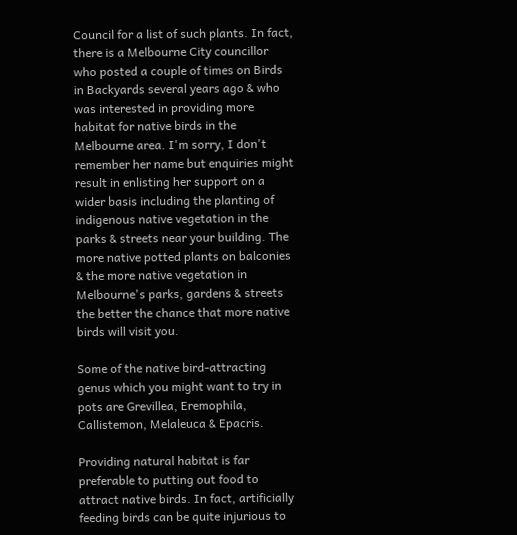Council for a list of such plants. In fact, there is a Melbourne City councillor who posted a couple of times on Birds in Backyards several years ago & who was interested in providing more habitat for native birds in the Melbourne area. I'm sorry, I don't remember her name but enquiries might result in enlisting her support on a wider basis including the planting of indigenous native vegetation in the parks & streets near your building. The more native potted plants on balconies & the more native vegetation in Melbourne's parks, gardens & streets the better the chance that more native birds will visit you.

Some of the native bird-attracting genus which you might want to try in pots are Grevillea, Eremophila, Callistemon, Melaleuca & Epacris.

Providing natural habitat is far preferable to putting out food to attract native birds. In fact, artificially feeding birds can be quite injurious to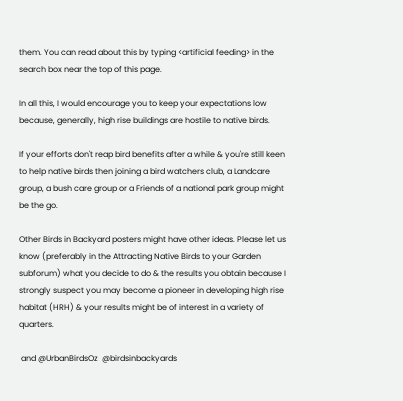them. You can read about this by typing <artificial feeding> in the search box near the top of this page.

In all this, I would encourage you to keep your expectations low because, generally, high rise buildings are hostile to native birds.

If your efforts don't reap bird benefits after a while & you're still keen to help native birds then joining a bird watchers club, a Landcare group, a bush care group or a Friends of a national park group might be the go.

Other Birds in Backyard posters might have other ideas. Please let us know (preferably in the Attracting Native Birds to your Garden subforum) what you decide to do & the results you obtain because I strongly suspect you may become a pioneer in developing high rise habitat (HRH) & your results might be of interest in a variety of quarters.

 and @UrbanBirdsOz  @birdsinbackyards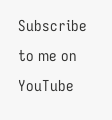Subscribe to me on YouTube